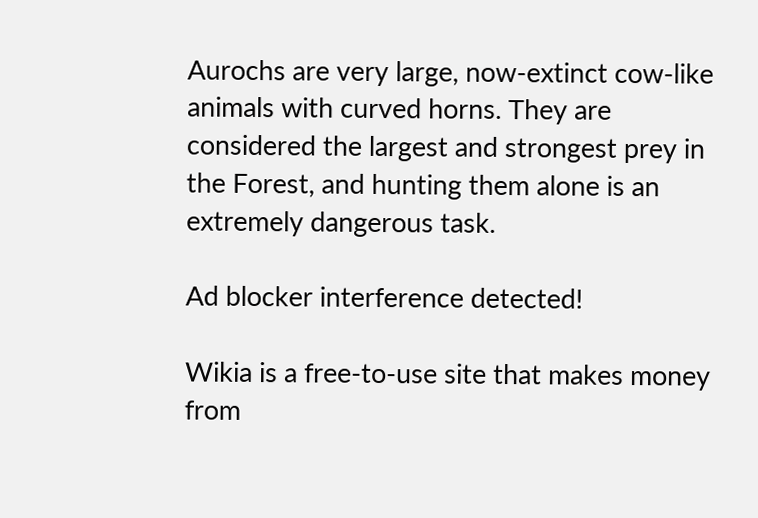Aurochs are very large, now-extinct cow-like animals with curved horns. They are considered the largest and strongest prey in the Forest, and hunting them alone is an extremely dangerous task.

Ad blocker interference detected!

Wikia is a free-to-use site that makes money from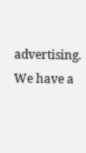advertising. We have a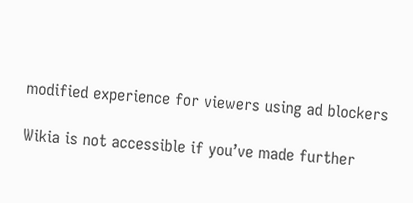modified experience for viewers using ad blockers

Wikia is not accessible if you’ve made further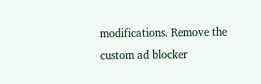modifications. Remove the custom ad blocker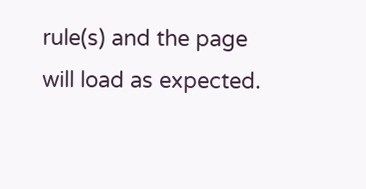rule(s) and the page will load as expected.